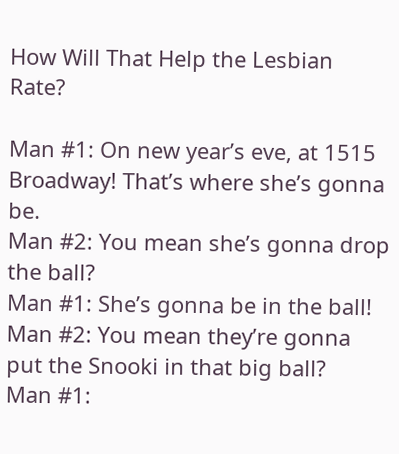How Will That Help the Lesbian Rate?

Man #1: On new year’s eve, at 1515 Broadway! That’s where she’s gonna be.
Man #2: You mean she’s gonna drop the ball?
Man #1: She’s gonna be in the ball!
Man #2: You mean they’re gonna put the Snooki in that big ball?
Man #1: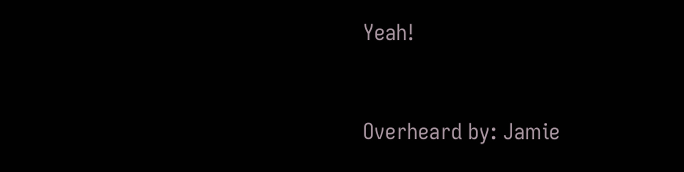Yeah!


Overheard by: Jamie